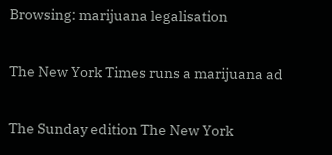Browsing: marijuana legalisation

The New York Times runs a marijuana ad

The Sunday edition The New York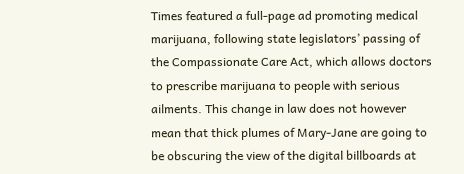Times featured a full-page ad promoting medical marijuana, following state legislators’ passing of the Compassionate Care Act, which allows doctors to prescribe marijuana to people with serious ailments. This change in law does not however mean that thick plumes of Mary-Jane are going to be obscuring the view of the digital billboards at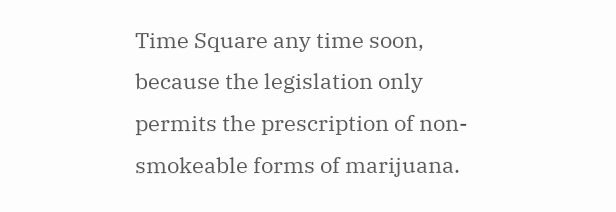Time Square any time soon, because the legislation only permits the prescription of non-smokeable forms of marijuana.